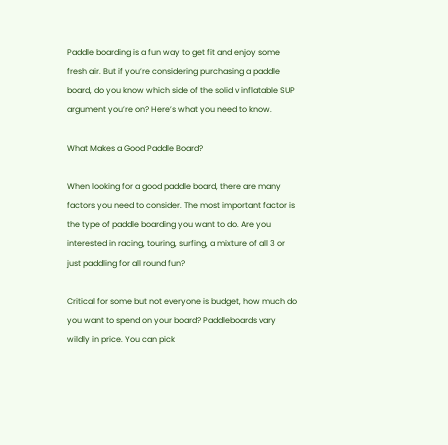Paddle boarding is a fun way to get fit and enjoy some fresh air. But if you’re considering purchasing a paddle board, do you know which side of the solid v inflatable SUP argument you’re on? Here’s what you need to know.

What Makes a Good Paddle Board?

When looking for a good paddle board, there are many factors you need to consider. The most important factor is the type of paddle boarding you want to do. Are you interested in racing, touring, surfing, a mixture of all 3 or just paddling for all round fun?

Critical for some but not everyone is budget, how much do you want to spend on your board? Paddleboards vary wildly in price. You can pick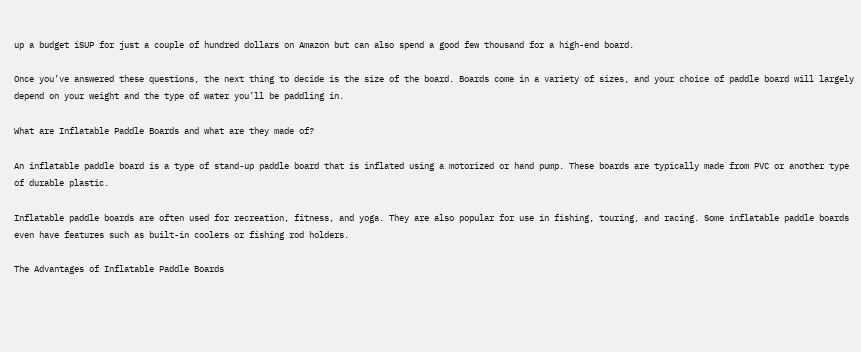up a budget iSUP for just a couple of hundred dollars on Amazon but can also spend a good few thousand for a high-end board.

Once you’ve answered these questions, the next thing to decide is the size of the board. Boards come in a variety of sizes, and your choice of paddle board will largely depend on your weight and the type of water you’ll be paddling in.

What are Inflatable Paddle Boards and what are they made of?

An inflatable paddle board is a type of stand-up paddle board that is inflated using a motorized or hand pump. These boards are typically made from PVC or another type of durable plastic.

Inflatable paddle boards are often used for recreation, fitness, and yoga. They are also popular for use in fishing, touring, and racing. Some inflatable paddle boards even have features such as built-in coolers or fishing rod holders.

The Advantages of Inflatable Paddle Boards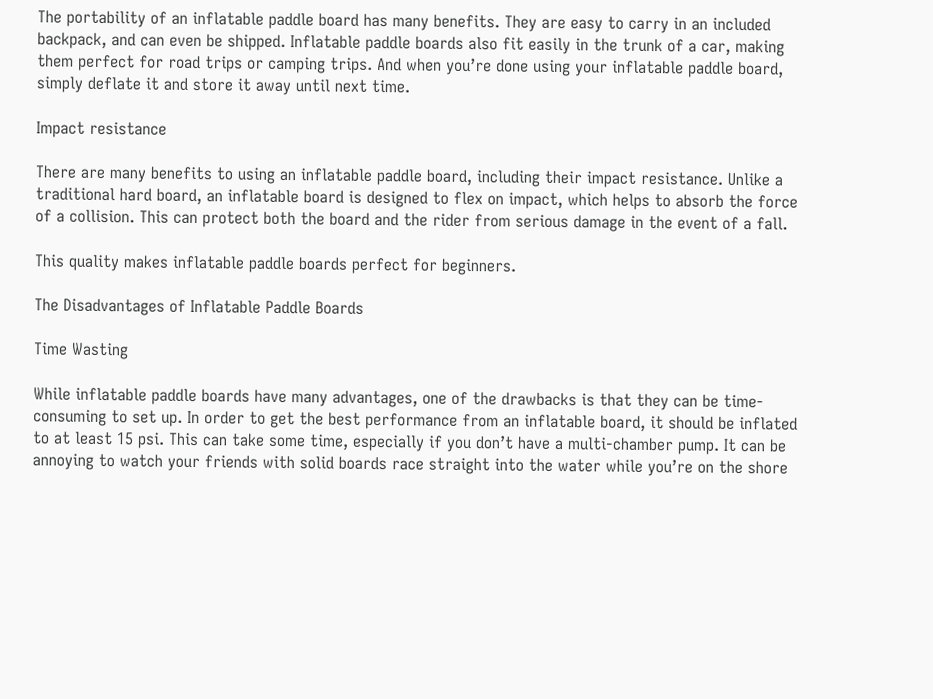The portability of an inflatable paddle board has many benefits. They are easy to carry in an included backpack, and can even be shipped. Inflatable paddle boards also fit easily in the trunk of a car, making them perfect for road trips or camping trips. And when you’re done using your inflatable paddle board, simply deflate it and store it away until next time.

Impact resistance

There are many benefits to using an inflatable paddle board, including their impact resistance. Unlike a traditional hard board, an inflatable board is designed to flex on impact, which helps to absorb the force of a collision. This can protect both the board and the rider from serious damage in the event of a fall.

This quality makes inflatable paddle boards perfect for beginners.

The Disadvantages of Inflatable Paddle Boards

Time Wasting

While inflatable paddle boards have many advantages, one of the drawbacks is that they can be time-consuming to set up. In order to get the best performance from an inflatable board, it should be inflated to at least 15 psi. This can take some time, especially if you don’t have a multi-chamber pump. It can be annoying to watch your friends with solid boards race straight into the water while you’re on the shore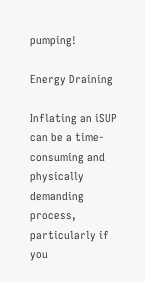pumping!

Energy Draining

Inflating an iSUP can be a time-consuming and physically demanding process, particularly if you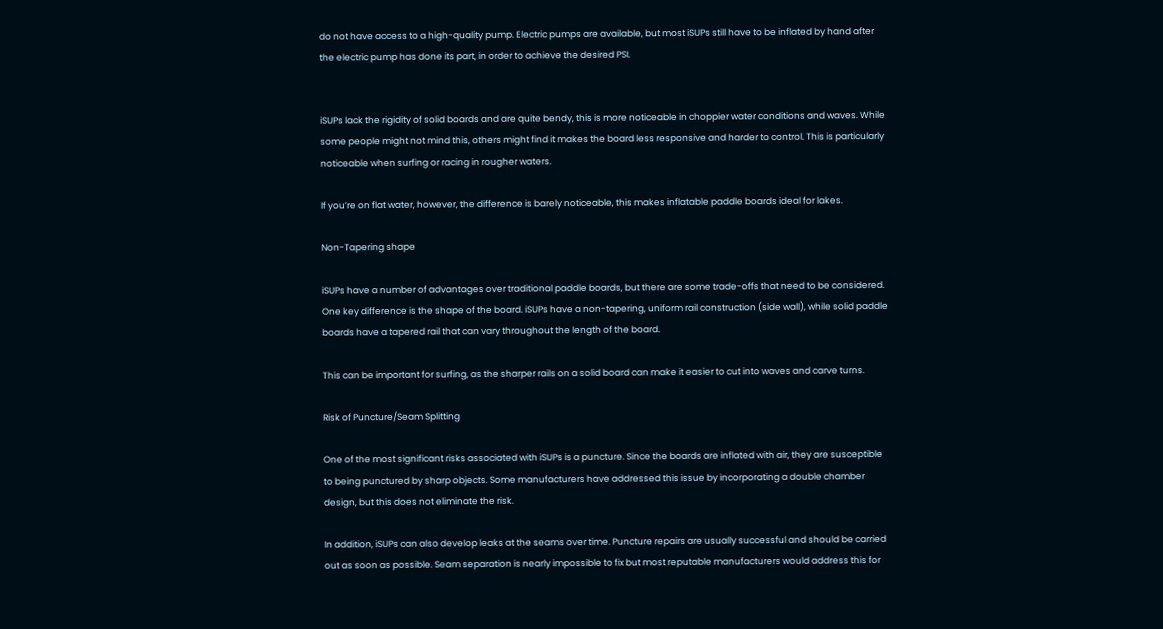do not have access to a high-quality pump. Electric pumps are available, but most iSUPs still have to be inflated by hand after the electric pump has done its part, in order to achieve the desired PSI.


iSUPs lack the rigidity of solid boards and are quite bendy, this is more noticeable in choppier water conditions and waves. While some people might not mind this, others might find it makes the board less responsive and harder to control. This is particularly noticeable when surfing or racing in rougher waters.

If you’re on flat water, however, the difference is barely noticeable, this makes inflatable paddle boards ideal for lakes.

Non-Tapering shape

iSUPs have a number of advantages over traditional paddle boards, but there are some trade-offs that need to be considered. One key difference is the shape of the board. iSUPs have a non-tapering, uniform rail construction (side wall), while solid paddle boards have a tapered rail that can vary throughout the length of the board.

This can be important for surfing, as the sharper rails on a solid board can make it easier to cut into waves and carve turns.

Risk of Puncture/Seam Splitting

One of the most significant risks associated with iSUPs is a puncture. Since the boards are inflated with air, they are susceptible to being punctured by sharp objects. Some manufacturers have addressed this issue by incorporating a double chamber design, but this does not eliminate the risk.

In addition, iSUPs can also develop leaks at the seams over time. Puncture repairs are usually successful and should be carried out as soon as possible. Seam separation is nearly impossible to fix but most reputable manufacturers would address this for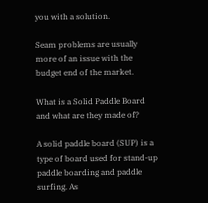you with a solution.

Seam problems are usually more of an issue with the budget end of the market.

What is a Solid Paddle Board and what are they made of?

A solid paddle board (SUP) is a type of board used for stand-up paddle boarding and paddle surfing. As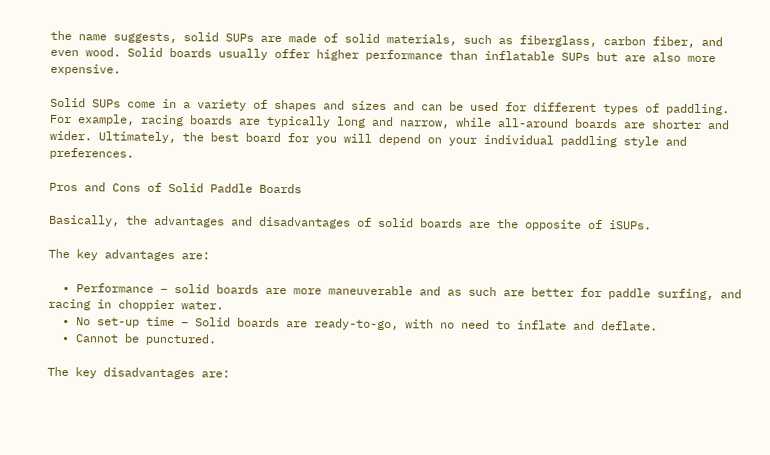the name suggests, solid SUPs are made of solid materials, such as fiberglass, carbon fiber, and even wood. Solid boards usually offer higher performance than inflatable SUPs but are also more expensive.

Solid SUPs come in a variety of shapes and sizes and can be used for different types of paddling. For example, racing boards are typically long and narrow, while all-around boards are shorter and wider. Ultimately, the best board for you will depend on your individual paddling style and preferences.

Pros and Cons of Solid Paddle Boards

Basically, the advantages and disadvantages of solid boards are the opposite of iSUPs.

The key advantages are:

  • Performance – solid boards are more maneuverable and as such are better for paddle surfing, and racing in choppier water.
  • No set-up time – Solid boards are ready-to-go, with no need to inflate and deflate.
  • Cannot be punctured.

The key disadvantages are: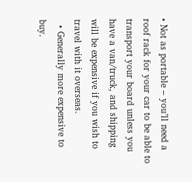• Not as portable – you’ll need a roof rack for your car to be able to transport your board unless you have a van/truck, and shipping will be expensive if you wish to travel with it overseas.
  • Generally more expensive to buy.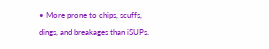• More prone to chips, scuffs, dings, and breakages than iSUPs.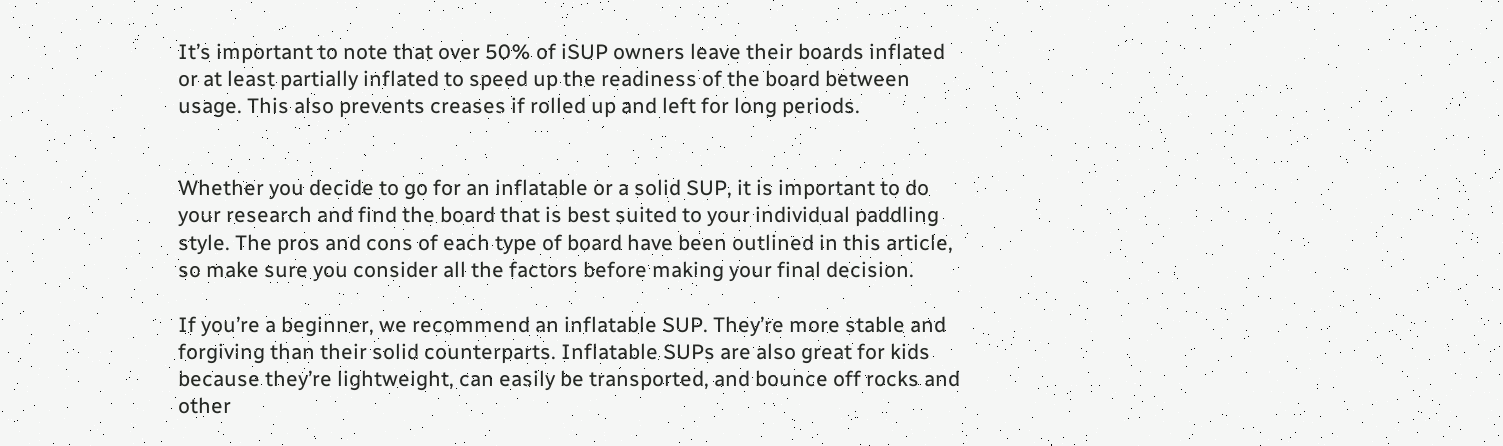It’s important to note that over 50% of iSUP owners leave their boards inflated or at least partially inflated to speed up the readiness of the board between usage. This also prevents creases if rolled up and left for long periods.


Whether you decide to go for an inflatable or a solid SUP, it is important to do your research and find the board that is best suited to your individual paddling style. The pros and cons of each type of board have been outlined in this article, so make sure you consider all the factors before making your final decision.

If you’re a beginner, we recommend an inflatable SUP. They’re more stable and forgiving than their solid counterparts. Inflatable SUPs are also great for kids because they’re lightweight, can easily be transported, and bounce off rocks and other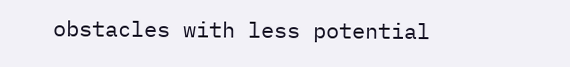obstacles with less potential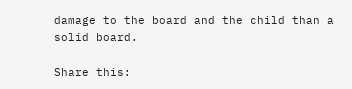damage to the board and the child than a solid board.

Share this: